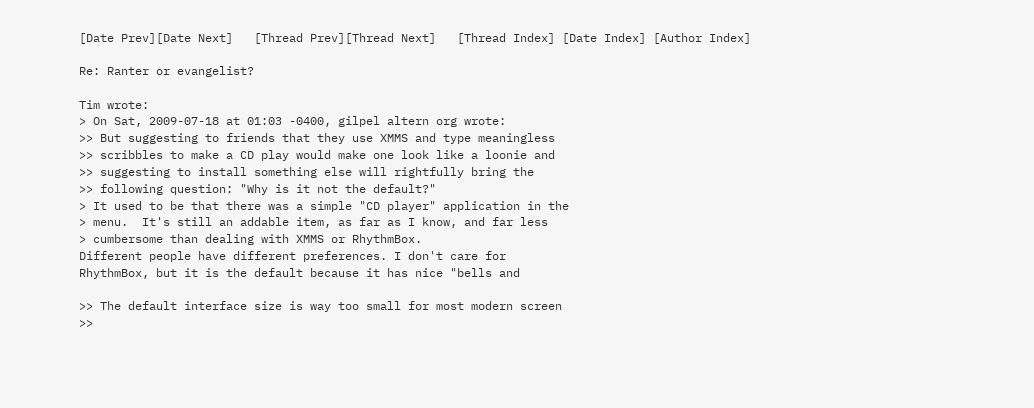[Date Prev][Date Next]   [Thread Prev][Thread Next]   [Thread Index] [Date Index] [Author Index]

Re: Ranter or evangelist?

Tim wrote:
> On Sat, 2009-07-18 at 01:03 -0400, gilpel altern org wrote:
>> But suggesting to friends that they use XMMS and type meaningless
>> scribbles to make a CD play would make one look like a loonie and
>> suggesting to install something else will rightfully bring the
>> following question: "Why is it not the default?"
> It used to be that there was a simple "CD player" application in the
> menu.  It's still an addable item, as far as I know, and far less
> cumbersome than dealing with XMMS or RhythmBox.
Different people have different preferences. I don't care for
RhythmBox, but it is the default because it has nice "bells and

>> The default interface size is way too small for most modern screen
>>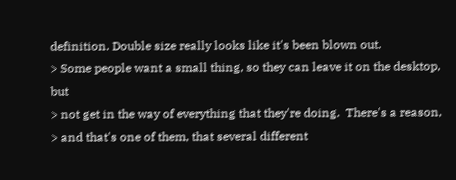definition. Double size really looks like it's been blown out.
> Some people want a small thing, so they can leave it on the desktop, but
> not get in the way of everything that they're doing.  There's a reason,
> and that's one of them, that several different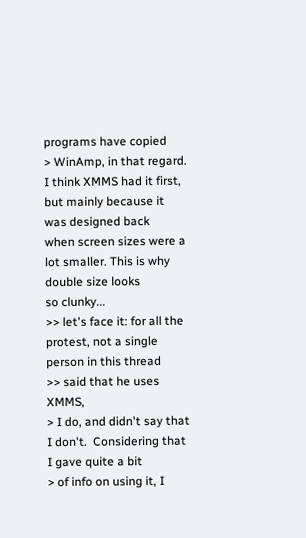programs have copied
> WinAmp, in that regard.
I think XMMS had it first, but mainly because it was designed back
when screen sizes were a lot smaller. This is why double size looks
so clunky...
>> let's face it: for all the protest, not a single person in this thread
>> said that he uses XMMS,
> I do, and didn't say that I don't.  Considering that I gave quite a bit
> of info on using it, I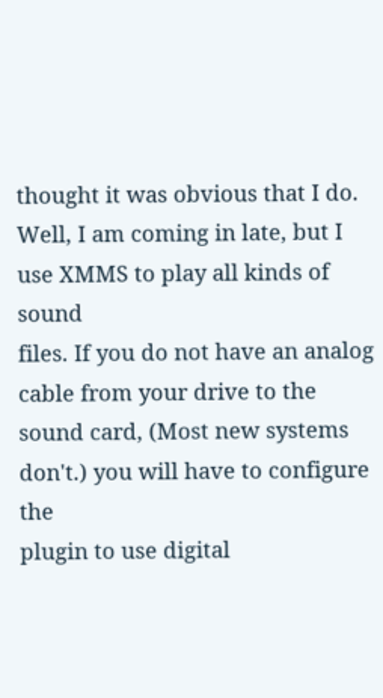thought it was obvious that I do.
Well, I am coming in late, but I use XMMS to play all kinds of sound
files. If you do not have an analog cable from your drive to the
sound card, (Most new systems don't.) you will have to configure the
plugin to use digital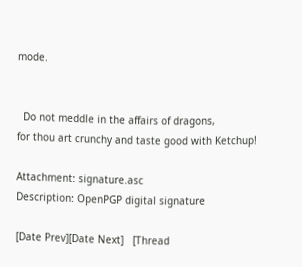mode.


  Do not meddle in the affairs of dragons,
for thou art crunchy and taste good with Ketchup!

Attachment: signature.asc
Description: OpenPGP digital signature

[Date Prev][Date Next]   [Thread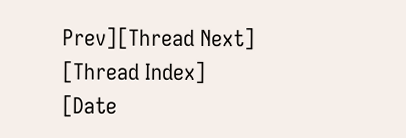Prev][Thread Next]   [Thread Index] [Date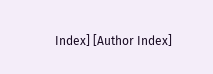Index] [Author Index]